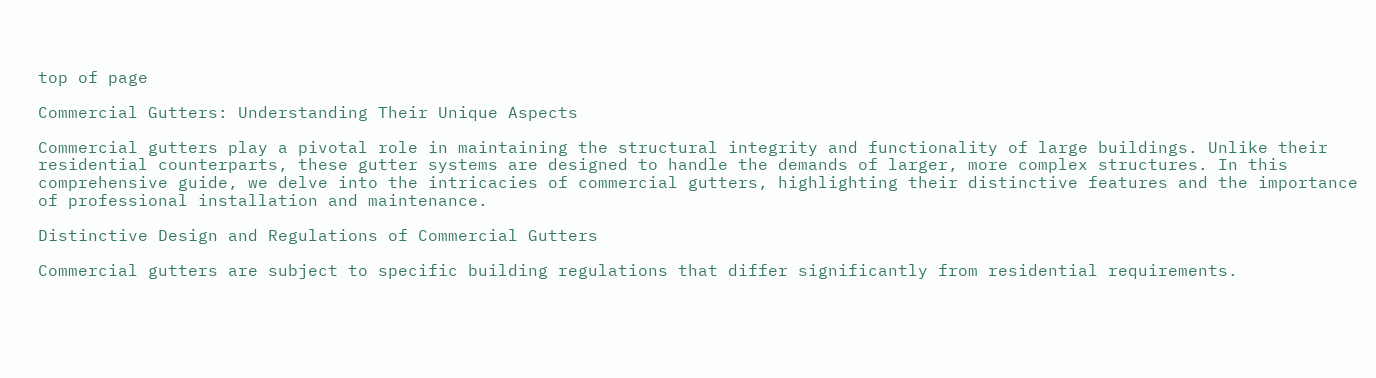top of page

Commercial Gutters: Understanding Their Unique Aspects

Commercial gutters play a pivotal role in maintaining the structural integrity and functionality of large buildings. Unlike their residential counterparts, these gutter systems are designed to handle the demands of larger, more complex structures. In this comprehensive guide, we delve into the intricacies of commercial gutters, highlighting their distinctive features and the importance of professional installation and maintenance.

Distinctive Design and Regulations of Commercial Gutters

Commercial gutters are subject to specific building regulations that differ significantly from residential requirements.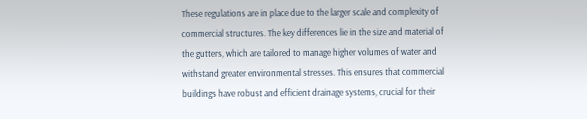These regulations are in place due to the larger scale and complexity of commercial structures. The key differences lie in the size and material of the gutters, which are tailored to manage higher volumes of water and withstand greater environmental stresses. This ensures that commercial buildings have robust and efficient drainage systems, crucial for their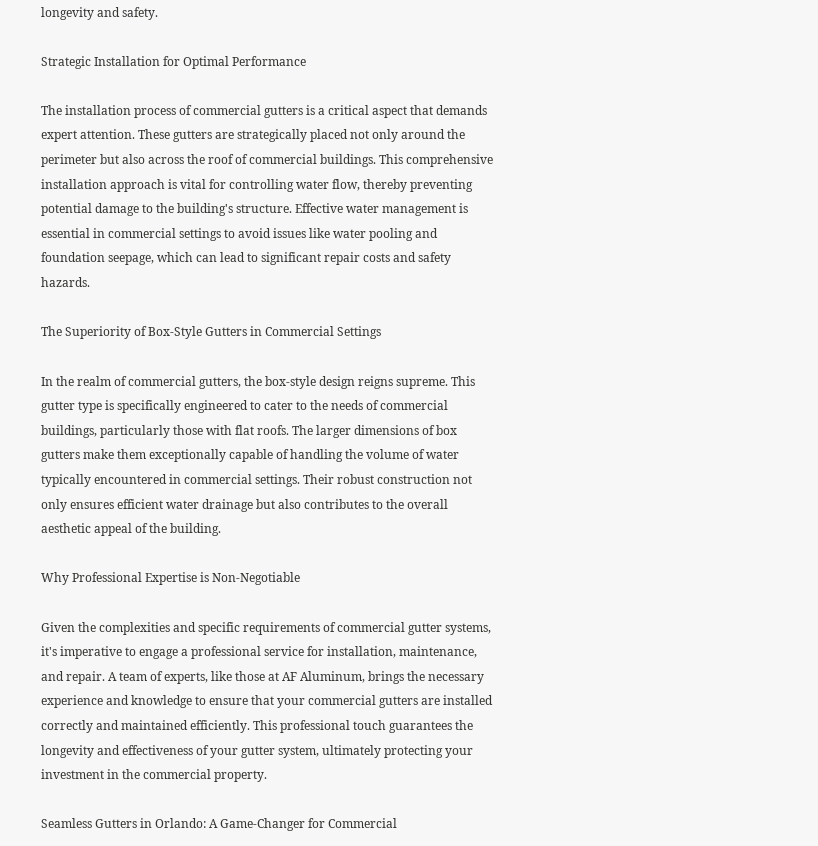longevity and safety.

Strategic Installation for Optimal Performance

The installation process of commercial gutters is a critical aspect that demands expert attention. These gutters are strategically placed not only around the perimeter but also across the roof of commercial buildings. This comprehensive installation approach is vital for controlling water flow, thereby preventing potential damage to the building's structure. Effective water management is essential in commercial settings to avoid issues like water pooling and foundation seepage, which can lead to significant repair costs and safety hazards.

The Superiority of Box-Style Gutters in Commercial Settings

In the realm of commercial gutters, the box-style design reigns supreme. This gutter type is specifically engineered to cater to the needs of commercial buildings, particularly those with flat roofs. The larger dimensions of box gutters make them exceptionally capable of handling the volume of water typically encountered in commercial settings. Their robust construction not only ensures efficient water drainage but also contributes to the overall aesthetic appeal of the building.

Why Professional Expertise is Non-Negotiable

Given the complexities and specific requirements of commercial gutter systems, it's imperative to engage a professional service for installation, maintenance, and repair. A team of experts, like those at AF Aluminum, brings the necessary experience and knowledge to ensure that your commercial gutters are installed correctly and maintained efficiently. This professional touch guarantees the longevity and effectiveness of your gutter system, ultimately protecting your investment in the commercial property.

Seamless Gutters in Orlando: A Game-Changer for Commercial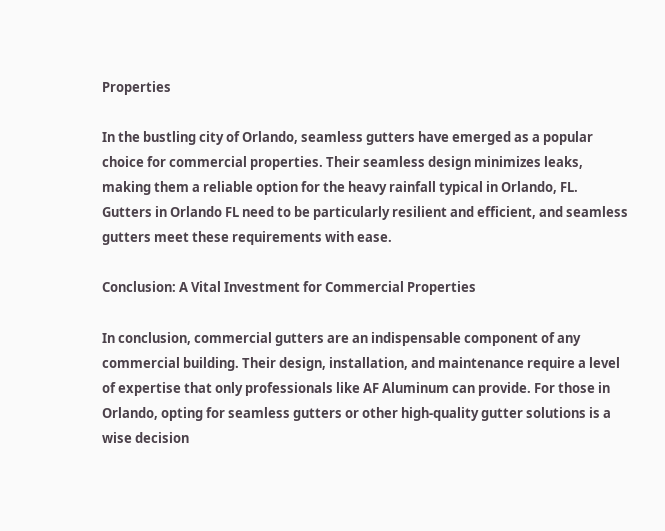Properties

In the bustling city of Orlando, seamless gutters have emerged as a popular choice for commercial properties. Their seamless design minimizes leaks, making them a reliable option for the heavy rainfall typical in Orlando, FL. Gutters in Orlando FL need to be particularly resilient and efficient, and seamless gutters meet these requirements with ease.

Conclusion: A Vital Investment for Commercial Properties

In conclusion, commercial gutters are an indispensable component of any commercial building. Their design, installation, and maintenance require a level of expertise that only professionals like AF Aluminum can provide. For those in Orlando, opting for seamless gutters or other high-quality gutter solutions is a wise decision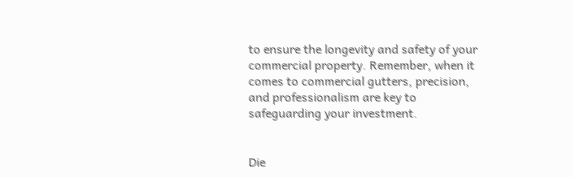to ensure the longevity and safety of your commercial property. Remember, when it comes to commercial gutters, precision, and professionalism are key to safeguarding your investment.


Die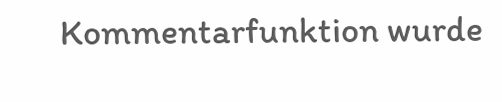Kommentarfunktion wurde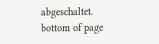abgeschaltet.
bottom of page